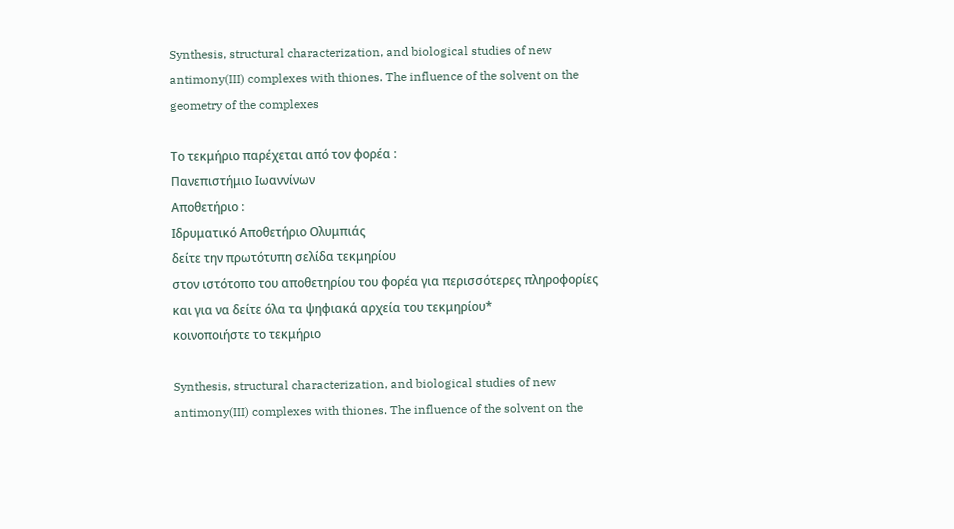Synthesis, structural characterization, and biological studies of new antimony(III) complexes with thiones. The influence of the solvent on the geometry of the complexes

Το τεκμήριο παρέχεται από τον φορέα :
Πανεπιστήμιο Ιωαννίνων
Αποθετήριο :
Ιδρυματικό Αποθετήριο Ολυμπιάς
δείτε την πρωτότυπη σελίδα τεκμηρίου
στον ιστότοπο του αποθετηρίου του φορέα για περισσότερες πληροφορίες και για να δείτε όλα τα ψηφιακά αρχεία του τεκμηρίου*
κοινοποιήστε το τεκμήριο

Synthesis, structural characterization, and biological studies of new antimony(III) complexes with thiones. The influence of the solvent on the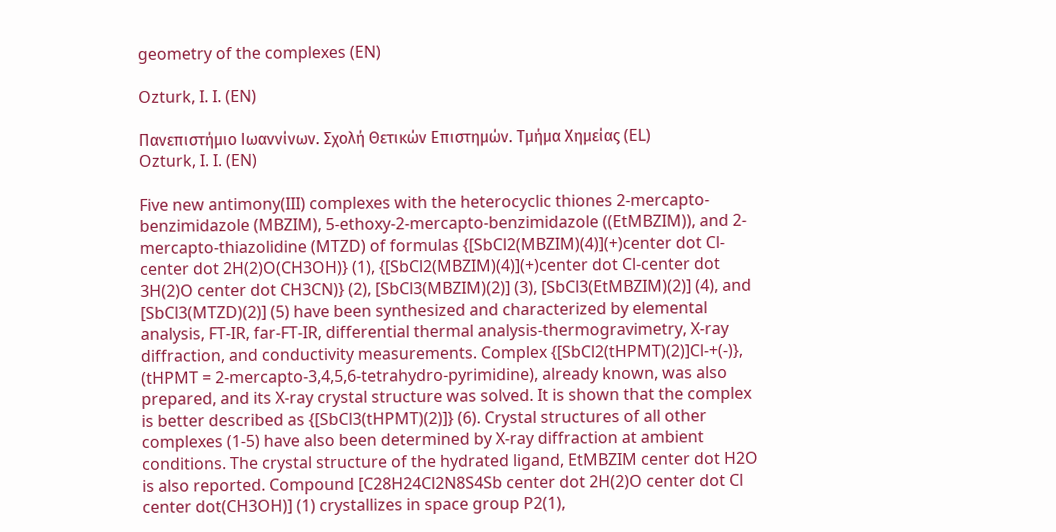geometry of the complexes (EN)

Ozturk, I. I. (EN)

Πανεπιστήμιο Ιωαννίνων. Σχολή Θετικών Επιστημών. Τμήμα Χημείας (EL)
Ozturk, I. I. (EN)

Five new antimony(III) complexes with the heterocyclic thiones 2-mercapto-benzimidazole (MBZIM), 5-ethoxy-2-mercapto-benzimidazole ((EtMBZIM)), and 2-mercapto-thiazolidine (MTZD) of formulas {[SbCl2(MBZIM)(4)](+)center dot Cl-center dot 2H(2)O(CH3OH)} (1), {[SbCl2(MBZIM)(4)](+)center dot Cl-center dot 3H(2)O center dot CH3CN)} (2), [SbCl3(MBZIM)(2)] (3), [SbCl3(EtMBZIM)(2)] (4), and [SbCl3(MTZD)(2)] (5) have been synthesized and characterized by elemental analysis, FT-IR, far-FT-IR, differential thermal analysis-thermogravimetry, X-ray diffraction, and conductivity measurements. Complex {[SbCl2(tHPMT)(2)]Cl-+(-)}, (tHPMT = 2-mercapto-3,4,5,6-tetrahydro-pyrimidine), already known, was also prepared, and its X-ray crystal structure was solved. It is shown that the complex is better described as {[SbCl3(tHPMT)(2)]} (6). Crystal structures of all other complexes (1-5) have also been determined by X-ray diffraction at ambient conditions. The crystal structure of the hydrated ligand, EtMBZIM center dot H2O is also reported. Compound [C28H24Cl2N8S4Sb center dot 2H(2)O center dot Cl center dot(CH3OH)] (1) crystallizes in space group P2(1),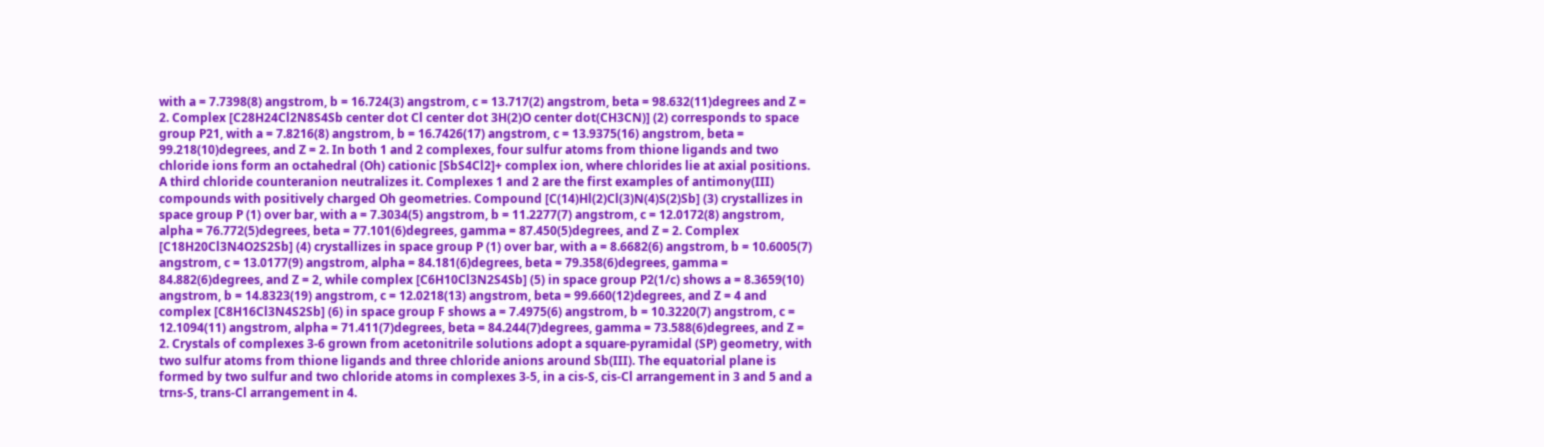with a = 7.7398(8) angstrom, b = 16.724(3) angstrom, c = 13.717(2) angstrom, beta = 98.632(11)degrees and Z = 2. Complex [C28H24Cl2N8S4Sb center dot Cl center dot 3H(2)O center dot(CH3CN)] (2) corresponds to space group P21, with a = 7.8216(8) angstrom, b = 16.7426(17) angstrom, c = 13.9375(16) angstrom, beta = 99.218(10)degrees, and Z = 2. In both 1 and 2 complexes, four sulfur atoms from thione ligands and two chloride ions form an octahedral (Oh) cationic [SbS4Cl2]+ complex ion, where chlorides lie at axial positions. A third chloride counteranion neutralizes it. Complexes 1 and 2 are the first examples of antimony(III) compounds with positively charged Oh geometries. Compound [C(14)Hl(2)Cl(3)N(4)S(2)Sb] (3) crystallizes in space group P (1) over bar, with a = 7.3034(5) angstrom, b = 11.2277(7) angstrom, c = 12.0172(8) angstrom, alpha = 76.772(5)degrees, beta = 77.101(6)degrees, gamma = 87.450(5)degrees, and Z = 2. Complex [C18H20Cl3N4O2S2Sb] (4) crystallizes in space group P (1) over bar, with a = 8.6682(6) angstrom, b = 10.6005(7) angstrom, c = 13.0177(9) angstrom, alpha = 84.181(6)degrees, beta = 79.358(6)degrees, gamma = 84.882(6)degrees, and Z = 2, while complex [C6H10Cl3N2S4Sb] (5) in space group P2(1/c) shows a = 8.3659(10) angstrom, b = 14.8323(19) angstrom, c = 12.0218(13) angstrom, beta = 99.660(12)degrees, and Z = 4 and complex [C8H16Cl3N4S2Sb] (6) in space group F shows a = 7.4975(6) angstrom, b = 10.3220(7) angstrom, c = 12.1094(11) angstrom, alpha = 71.411(7)degrees, beta = 84.244(7)degrees, gamma = 73.588(6)degrees, and Z = 2. Crystals of complexes 3-6 grown from acetonitrile solutions adopt a square-pyramidal (SP) geometry, with two sulfur atoms from thione ligands and three chloride anions around Sb(III). The equatorial plane is formed by two sulfur and two chloride atoms in complexes 3-5, in a cis-S, cis-Cl arrangement in 3 and 5 and a trns-S, trans-Cl arrangement in 4.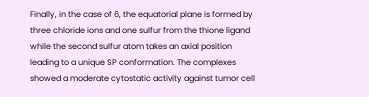Finally, in the case of 6, the equatorial plane is formed by three chloride ions and one sulfur from the thione ligand while the second sulfur atom takes an axial position leading to a unique SP conformation. The complexes showed a moderate cytostatic activity against tumor cell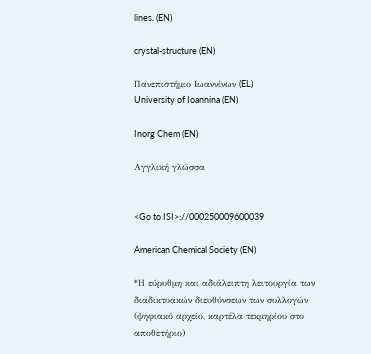lines. (EN)

crystal-structure (EN)

Πανεπιστήμιο Ιωαννίνων (EL)
University of Ioannina (EN)

Inorg Chem (EN)

Αγγλική γλώσσα


<Go to ISI>://000250009600039

American Chemical Society (EN)

*Η εύρυθμη και αδιάλειπτη λειτουργία των διαδικτυακών διευθύνσεων των συλλογών (ψηφιακό αρχείο, καρτέλα τεκμηρίου στο αποθετήριο)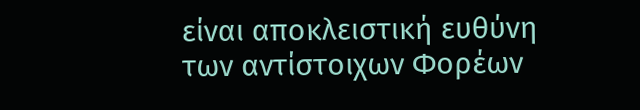είναι αποκλειστική ευθύνη των αντίστοιχων Φορέων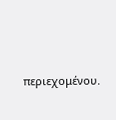περιεχομένου.